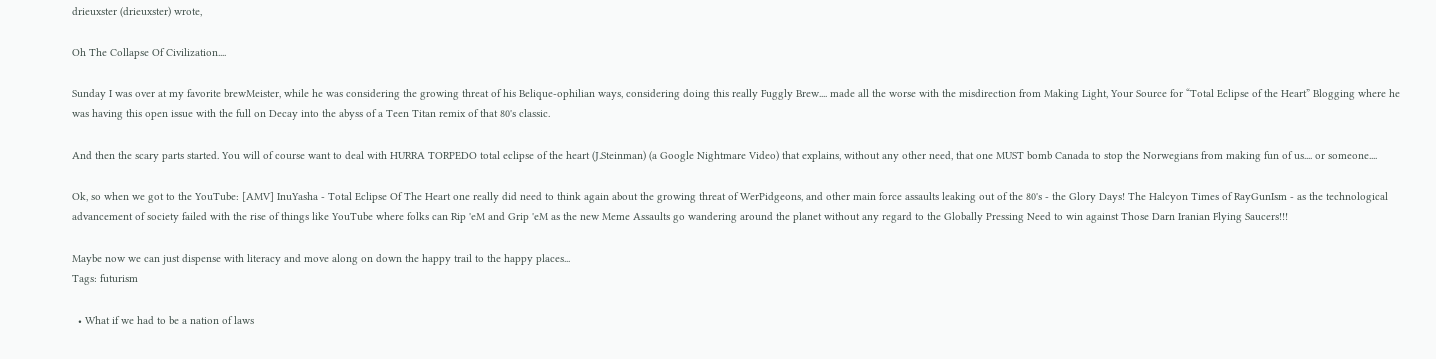drieuxster (drieuxster) wrote,

Oh The Collapse Of Civilization....

Sunday I was over at my favorite brewMeister, while he was considering the growing threat of his Belique-ophilian ways, considering doing this really Fuggly Brew.... made all the worse with the misdirection from Making Light, Your Source for “Total Eclipse of the Heart” Blogging where he was having this open issue with the full on Decay into the abyss of a Teen Titan remix of that 80's classic.

And then the scary parts started. You will of course want to deal with HURRA TORPEDO total eclipse of the heart (J.Steinman) (a Google Nightmare Video) that explains, without any other need, that one MUST bomb Canada to stop the Norwegians from making fun of us.... or someone....

Ok, so when we got to the YouTube: [AMV] InuYasha - Total Eclipse Of The Heart one really did need to think again about the growing threat of WerPidgeons, and other main force assaults leaking out of the 80's - the Glory Days! The Halcyon Times of RayGunIsm - as the technological advancement of society failed with the rise of things like YouTube where folks can Rip 'eM and Grip 'eM as the new Meme Assaults go wandering around the planet without any regard to the Globally Pressing Need to win against Those Darn Iranian Flying Saucers!!!

Maybe now we can just dispense with literacy and move along on down the happy trail to the happy places...
Tags: futurism

  • What if we had to be a nation of laws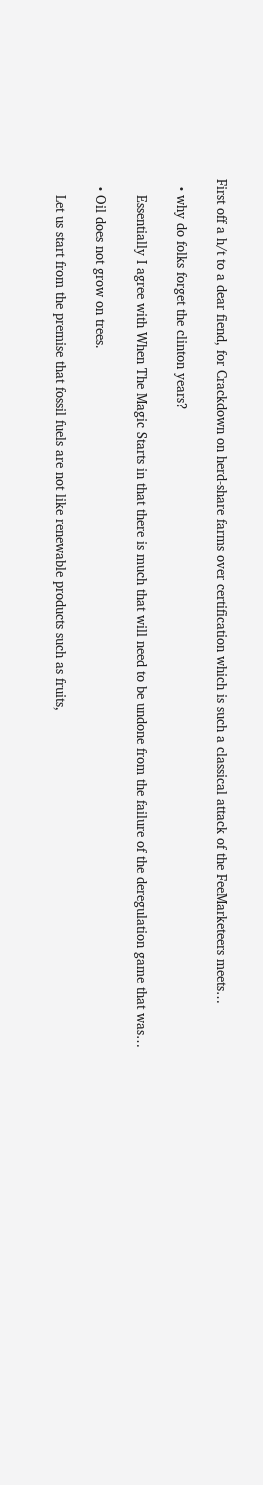First off a h/t to a dear fiend, for Crackdown on herd-share farms over certification which is such a classical attack of the FeeMarketeers meets…

  • why do folks forget the clinton years?

    Essentially I agree with When The Magic Starts in that there is much that will need to be undone from the failure of the deregulation game that was…

  • Oil does not grow on trees.

    Let us start from the premise that fossil fuels are not like renewable products such as fruits,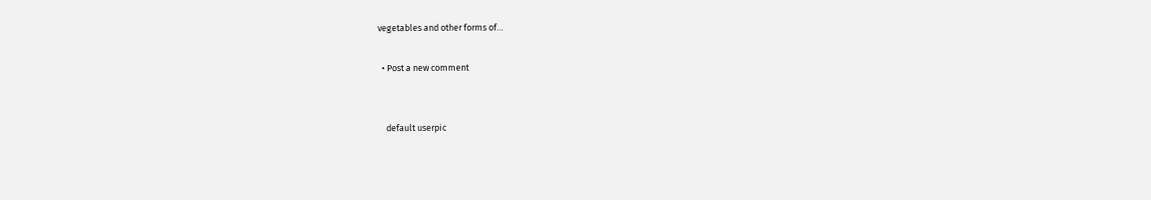vegetables and other forms of…

  • Post a new comment


    default userpic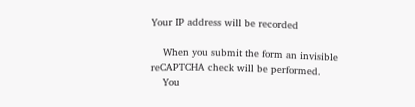Your IP address will be recorded

    When you submit the form an invisible reCAPTCHA check will be performed.
    You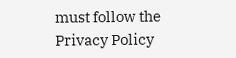must follow the Privacy Policy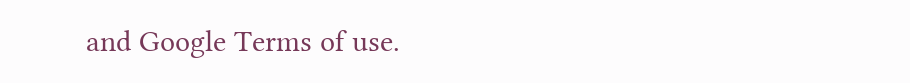and Google Terms of use.